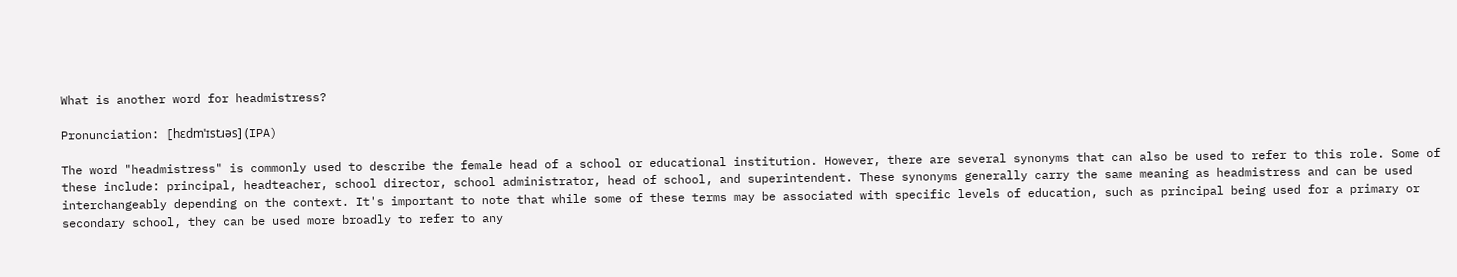What is another word for headmistress?

Pronunciation: [hɛdmˈɪstɹəs] (IPA)

The word "headmistress" is commonly used to describe the female head of a school or educational institution. However, there are several synonyms that can also be used to refer to this role. Some of these include: principal, headteacher, school director, school administrator, head of school, and superintendent. These synonyms generally carry the same meaning as headmistress and can be used interchangeably depending on the context. It's important to note that while some of these terms may be associated with specific levels of education, such as principal being used for a primary or secondary school, they can be used more broadly to refer to any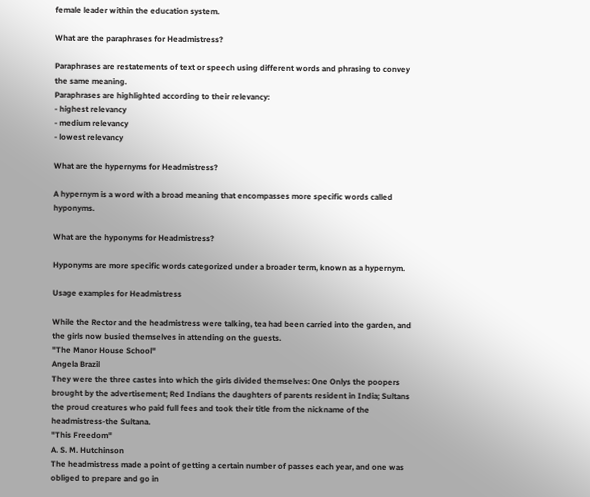female leader within the education system.

What are the paraphrases for Headmistress?

Paraphrases are restatements of text or speech using different words and phrasing to convey the same meaning.
Paraphrases are highlighted according to their relevancy:
- highest relevancy
- medium relevancy
- lowest relevancy

What are the hypernyms for Headmistress?

A hypernym is a word with a broad meaning that encompasses more specific words called hyponyms.

What are the hyponyms for Headmistress?

Hyponyms are more specific words categorized under a broader term, known as a hypernym.

Usage examples for Headmistress

While the Rector and the headmistress were talking, tea had been carried into the garden, and the girls now busied themselves in attending on the guests.
"The Manor House School"
Angela Brazil
They were the three castes into which the girls divided themselves: One Onlys the poopers brought by the advertisement; Red Indians the daughters of parents resident in India; Sultans the proud creatures who paid full fees and took their title from the nickname of the headmistress-the Sultana.
"This Freedom"
A. S. M. Hutchinson
The headmistress made a point of getting a certain number of passes each year, and one was obliged to prepare and go in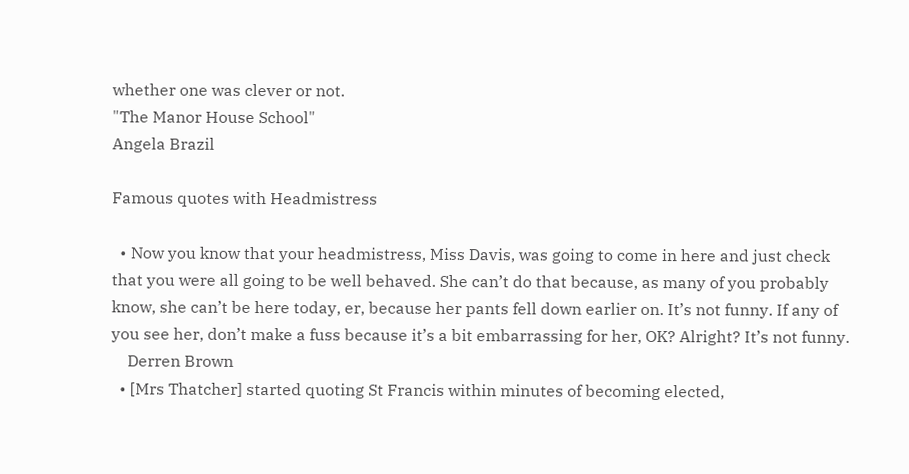whether one was clever or not.
"The Manor House School"
Angela Brazil

Famous quotes with Headmistress

  • Now you know that your headmistress, Miss Davis, was going to come in here and just check that you were all going to be well behaved. She can’t do that because, as many of you probably know, she can’t be here today, er, because her pants fell down earlier on. It’s not funny. If any of you see her, don’t make a fuss because it’s a bit embarrassing for her, OK? Alright? It’s not funny.
    Derren Brown
  • [Mrs Thatcher] started quoting St Francis within minutes of becoming elected,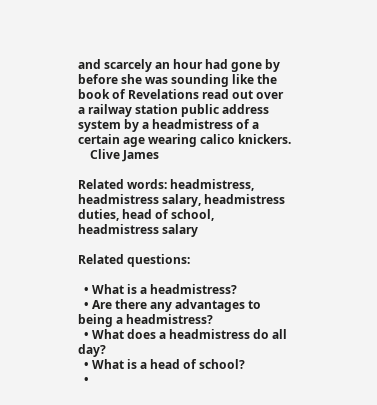and scarcely an hour had gone by before she was sounding like the book of Revelations read out over a railway station public address system by a headmistress of a certain age wearing calico knickers.
    Clive James

Related words: headmistress, headmistress salary, headmistress duties, head of school, headmistress salary

Related questions:

  • What is a headmistress?
  • Are there any advantages to being a headmistress?
  • What does a headmistress do all day?
  • What is a head of school?
  •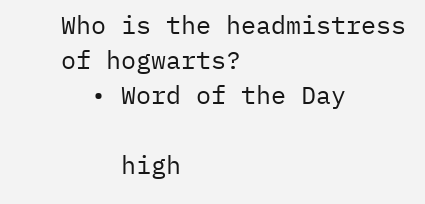Who is the headmistress of hogwarts?
  • Word of the Day

    high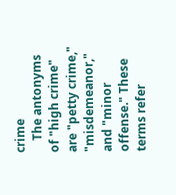crime
    The antonyms of "high crime" are "petty crime," "misdemeanor," and "minor offense." These terms refer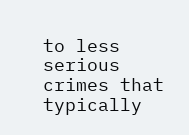to less serious crimes that typically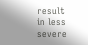result in less severe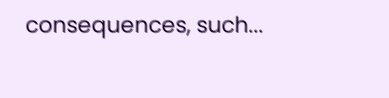consequences, such...